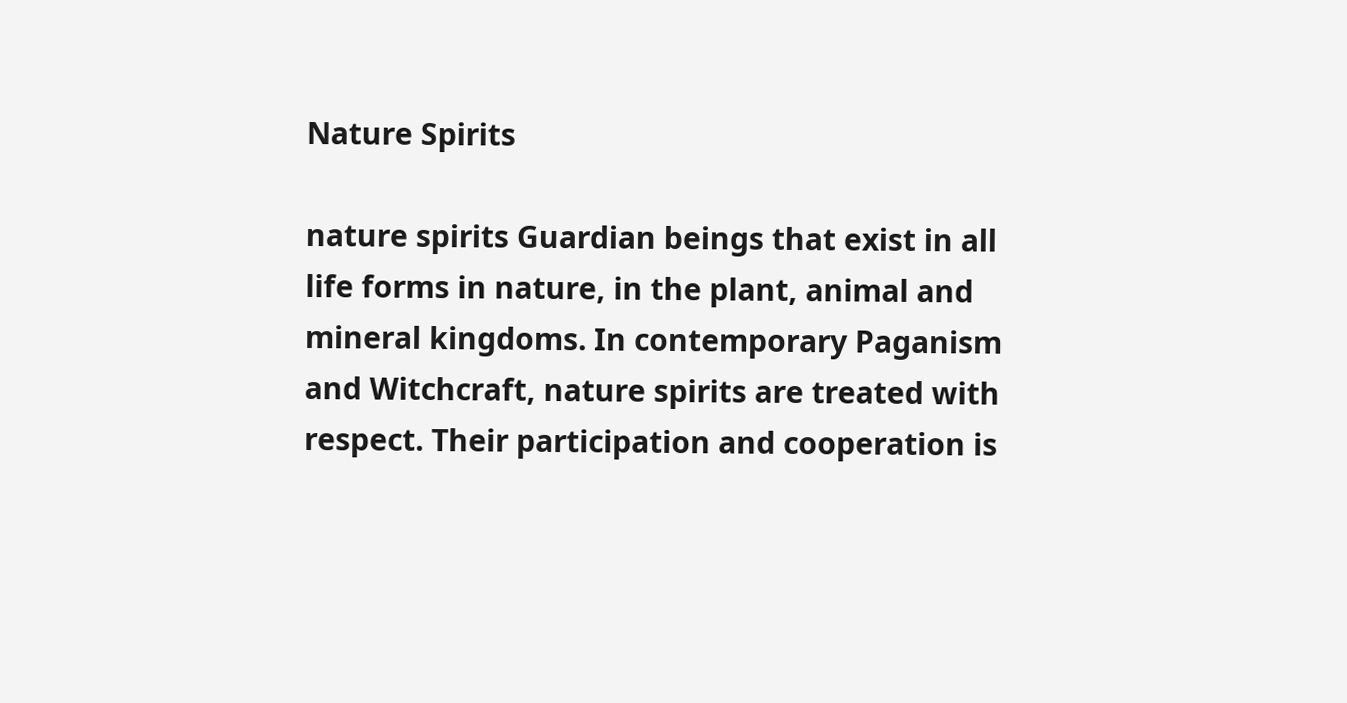Nature Spirits

nature spirits Guardian beings that exist in all life forms in nature, in the plant, animal and mineral kingdoms. In contemporary Paganism and Witchcraft, nature spirits are treated with respect. Their participation and cooperation is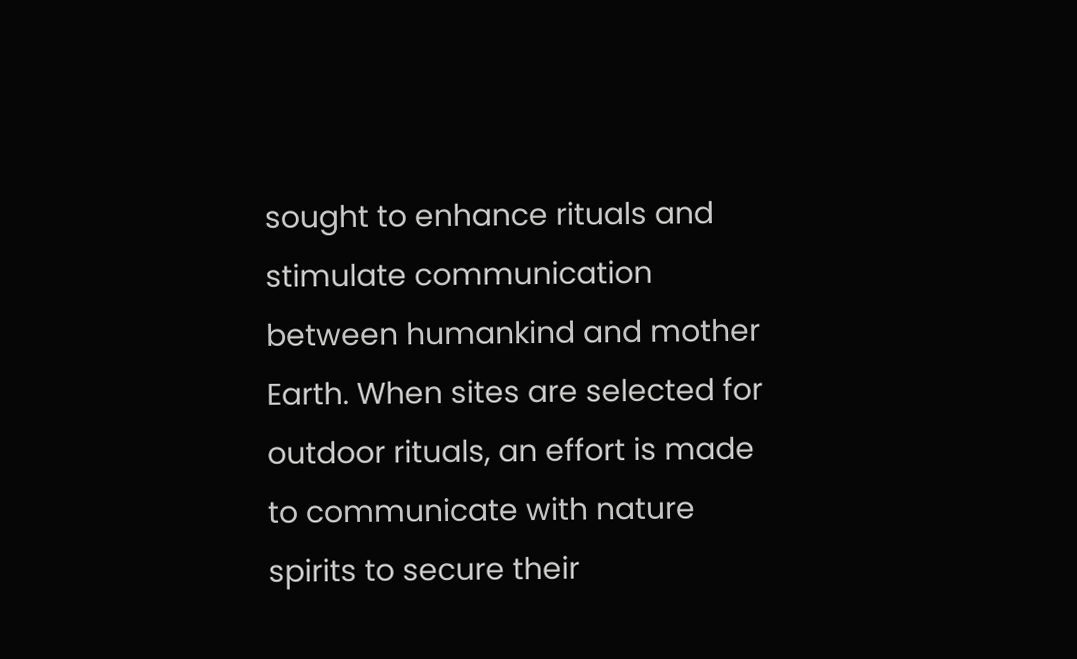sought to enhance rituals and stimulate communication between humankind and mother Earth. When sites are selected for outdoor rituals, an effort is made to communicate with nature spirits to secure their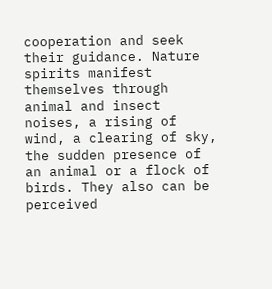cooperation and seek their guidance. Nature spirits manifest themselves through animal and insect noises, a rising of wind, a clearing of sky, the sudden presence of an animal or a flock of birds. They also can be perceived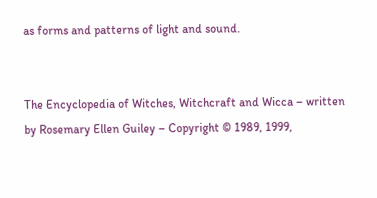as forms and patterns of light and sound.


The Encyclopedia of Witches, Witchcraft and Wicca – written by Rosemary Ellen Guiley – Copyright © 1989, 1999,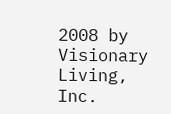2008 by Visionary Living, Inc.